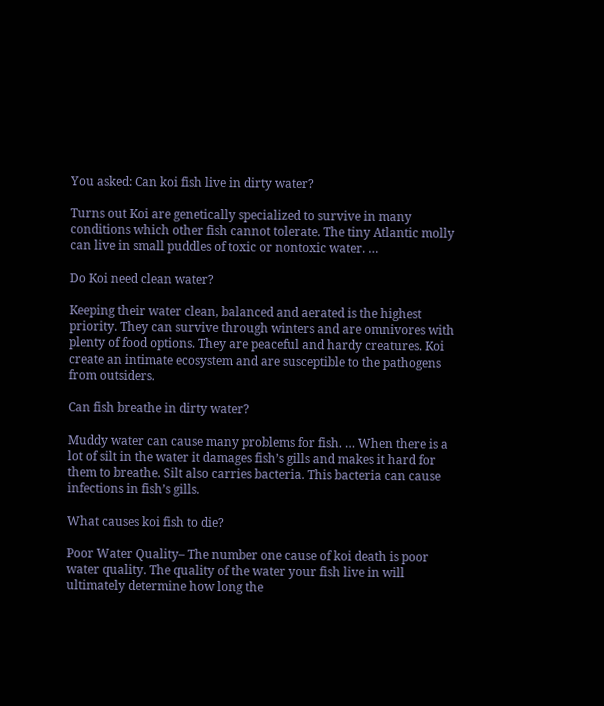You asked: Can koi fish live in dirty water?

Turns out Koi are genetically specialized to survive in many conditions which other fish cannot tolerate. The tiny Atlantic molly can live in small puddles of toxic or nontoxic water. …

Do Koi need clean water?

Keeping their water clean, balanced and aerated is the highest priority. They can survive through winters and are omnivores with plenty of food options. They are peaceful and hardy creatures. Koi create an intimate ecosystem and are susceptible to the pathogens from outsiders.

Can fish breathe in dirty water?

Muddy water can cause many problems for fish. … When there is a lot of silt in the water it damages fish’s gills and makes it hard for them to breathe. Silt also carries bacteria. This bacteria can cause infections in fish’s gills.

What causes koi fish to die?

Poor Water Quality– The number one cause of koi death is poor water quality. The quality of the water your fish live in will ultimately determine how long the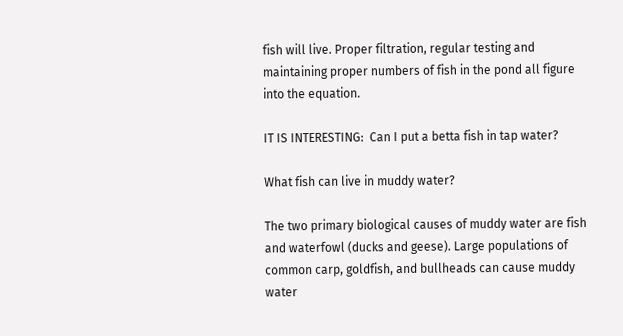fish will live. Proper filtration, regular testing and maintaining proper numbers of fish in the pond all figure into the equation.

IT IS INTERESTING:  Can I put a betta fish in tap water?

What fish can live in muddy water?

The two primary biological causes of muddy water are fish and waterfowl (ducks and geese). Large populations of common carp, goldfish, and bullheads can cause muddy water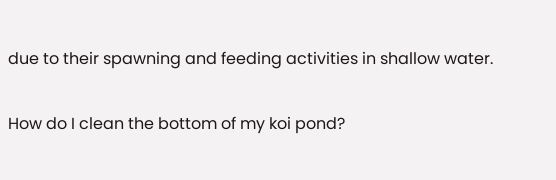due to their spawning and feeding activities in shallow water.

How do I clean the bottom of my koi pond?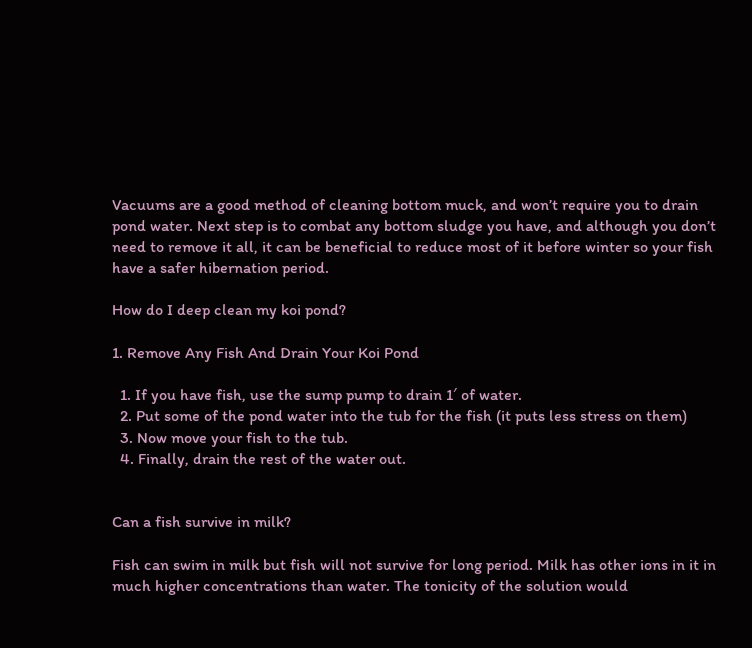Vacuums are a good method of cleaning bottom muck, and won’t require you to drain pond water. Next step is to combat any bottom sludge you have, and although you don’t need to remove it all, it can be beneficial to reduce most of it before winter so your fish have a safer hibernation period.

How do I deep clean my koi pond?

1. Remove Any Fish And Drain Your Koi Pond

  1. If you have fish, use the sump pump to drain 1′ of water.
  2. Put some of the pond water into the tub for the fish (it puts less stress on them)
  3. Now move your fish to the tub.
  4. Finally, drain the rest of the water out.


Can a fish survive in milk?

Fish can swim in milk but fish will not survive for long period. Milk has other ions in it in much higher concentrations than water. The tonicity of the solution would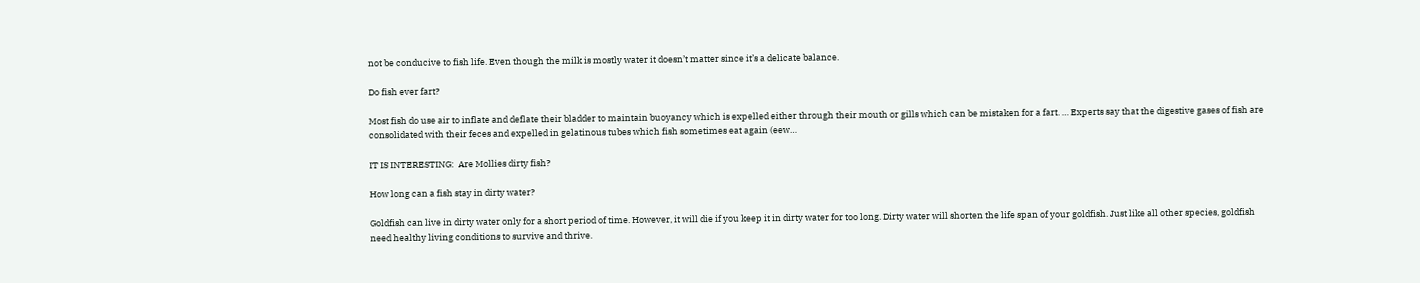not be conducive to fish life. Even though the milk is mostly water it doesn’t matter since it’s a delicate balance.

Do fish ever fart?

Most fish do use air to inflate and deflate their bladder to maintain buoyancy which is expelled either through their mouth or gills which can be mistaken for a fart. … Experts say that the digestive gases of fish are consolidated with their feces and expelled in gelatinous tubes which fish sometimes eat again (eew…

IT IS INTERESTING:  Are Mollies dirty fish?

How long can a fish stay in dirty water?

Goldfish can live in dirty water only for a short period of time. However, it will die if you keep it in dirty water for too long. Dirty water will shorten the life span of your goldfish. Just like all other species, goldfish need healthy living conditions to survive and thrive.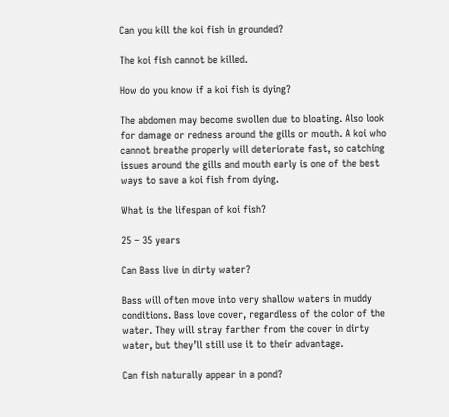Can you kill the koi fish in grounded?

The koi fish cannot be killed.

How do you know if a koi fish is dying?

The abdomen may become swollen due to bloating. Also look for damage or redness around the gills or mouth. A koi who cannot breathe properly will deteriorate fast, so catching issues around the gills and mouth early is one of the best ways to save a koi fish from dying.

What is the lifespan of koi fish?

25 – 35 years

Can Bass live in dirty water?

Bass will often move into very shallow waters in muddy conditions. Bass love cover, regardless of the color of the water. They will stray farther from the cover in dirty water, but they’ll still use it to their advantage.

Can fish naturally appear in a pond?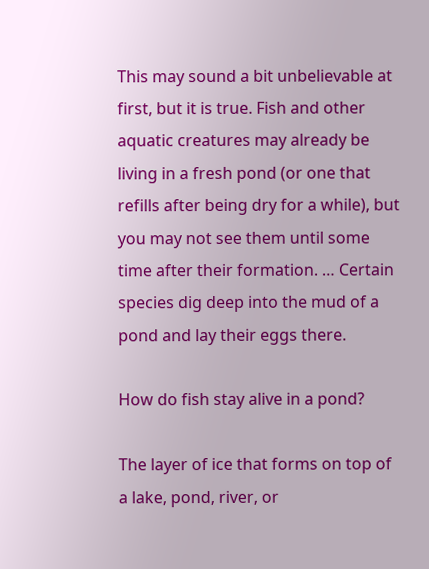This may sound a bit unbelievable at first, but it is true. Fish and other aquatic creatures may already be living in a fresh pond (or one that refills after being dry for a while), but you may not see them until some time after their formation. … Certain species dig deep into the mud of a pond and lay their eggs there.

How do fish stay alive in a pond?

The layer of ice that forms on top of a lake, pond, river, or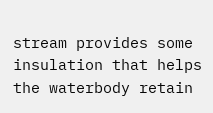stream provides some insulation that helps the waterbody retain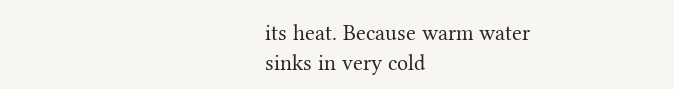its heat. Because warm water sinks in very cold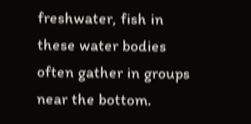freshwater, fish in these water bodies often gather in groups near the bottom.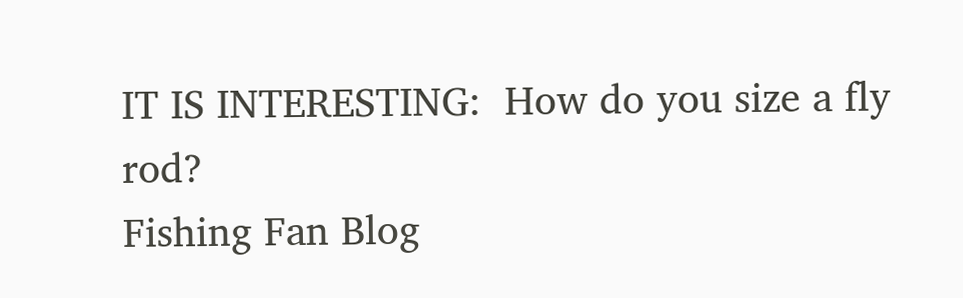IT IS INTERESTING:  How do you size a fly rod?
Fishing Fan Blog